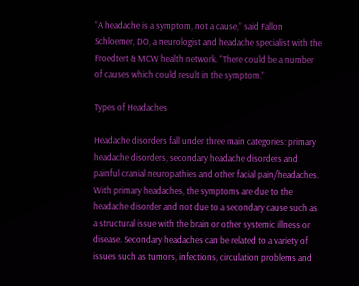“A headache is a symptom, not a cause,” said Fallon Schloemer, DO, a neurologist and headache specialist with the Froedtert & MCW health network. “There could be a number of causes which could result in the symptom.”

Types of Headaches

Headache disorders fall under three main categories: primary headache disorders, secondary headache disorders and painful cranial neuropathies and other facial pain/headaches. With primary headaches, the symptoms are due to the headache disorder and not due to a secondary cause such as a structural issue with the brain or other systemic illness or disease. Secondary headaches can be related to a variety of issues such as tumors, infections, circulation problems and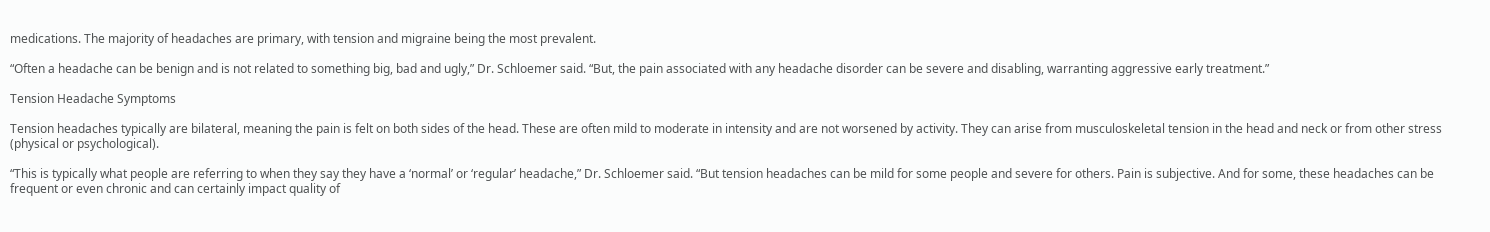medications. The majority of headaches are primary, with tension and migraine being the most prevalent.

“Often a headache can be benign and is not related to something big, bad and ugly,” Dr. Schloemer said. “But, the pain associated with any headache disorder can be severe and disabling, warranting aggressive early treatment.”

Tension Headache Symptoms

Tension headaches typically are bilateral, meaning the pain is felt on both sides of the head. These are often mild to moderate in intensity and are not worsened by activity. They can arise from musculoskeletal tension in the head and neck or from other stress (physical or psychological).

“This is typically what people are referring to when they say they have a ‘normal’ or ‘regular’ headache,” Dr. Schloemer said. “But tension headaches can be mild for some people and severe for others. Pain is subjective. And for some, these headaches can be frequent or even chronic and can certainly impact quality of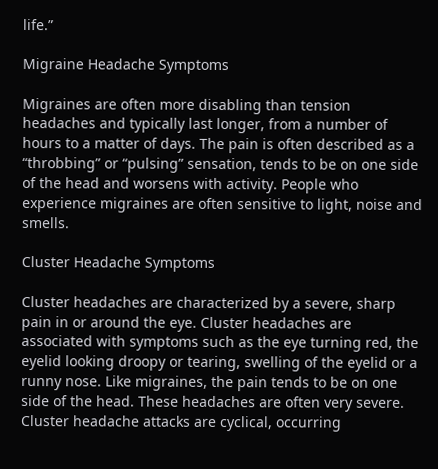life.”

Migraine Headache Symptoms

Migraines are often more disabling than tension headaches and typically last longer, from a number of hours to a matter of days. The pain is often described as a “throbbing” or “pulsing” sensation, tends to be on one side of the head and worsens with activity. People who experience migraines are often sensitive to light, noise and smells.

Cluster Headache Symptoms

Cluster headaches are characterized by a severe, sharp pain in or around the eye. Cluster headaches are associated with symptoms such as the eye turning red, the eyelid looking droopy or tearing, swelling of the eyelid or a runny nose. Like migraines, the pain tends to be on one side of the head. These headaches are often very severe. Cluster headache attacks are cyclical, occurring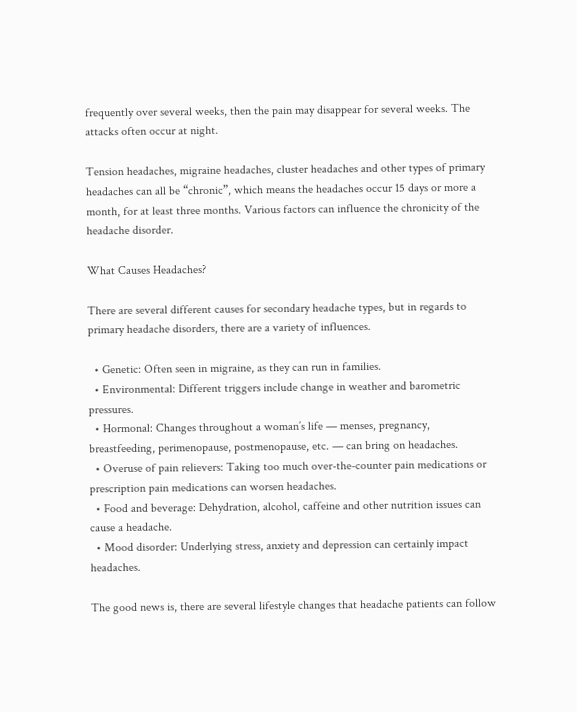frequently over several weeks, then the pain may disappear for several weeks. The attacks often occur at night.

Tension headaches, migraine headaches, cluster headaches and other types of primary headaches can all be “chronic”, which means the headaches occur 15 days or more a month, for at least three months. Various factors can influence the chronicity of the headache disorder.

What Causes Headaches?

There are several different causes for secondary headache types, but in regards to primary headache disorders, there are a variety of influences.

  • Genetic: Often seen in migraine, as they can run in families.
  • Environmental: Different triggers include change in weather and barometric pressures.
  • Hormonal: Changes throughout a woman’s life — menses, pregnancy, breastfeeding, perimenopause, postmenopause, etc. — can bring on headaches.
  • Overuse of pain relievers: Taking too much over-the-counter pain medications or prescription pain medications can worsen headaches.
  • Food and beverage: Dehydration, alcohol, caffeine and other nutrition issues can cause a headache.
  • Mood disorder: Underlying stress, anxiety and depression can certainly impact headaches.

The good news is, there are several lifestyle changes that headache patients can follow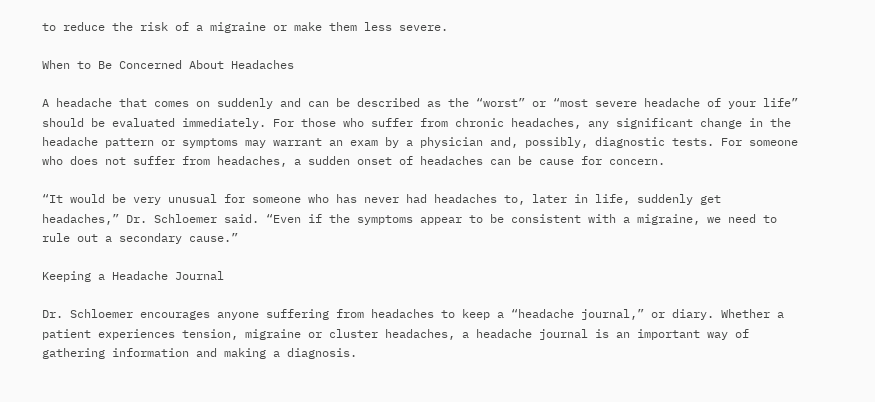to reduce the risk of a migraine or make them less severe.

When to Be Concerned About Headaches

A headache that comes on suddenly and can be described as the “worst” or “most severe headache of your life” should be evaluated immediately. For those who suffer from chronic headaches, any significant change in the headache pattern or symptoms may warrant an exam by a physician and, possibly, diagnostic tests. For someone who does not suffer from headaches, a sudden onset of headaches can be cause for concern.

“It would be very unusual for someone who has never had headaches to, later in life, suddenly get headaches,” Dr. Schloemer said. “Even if the symptoms appear to be consistent with a migraine, we need to rule out a secondary cause.”

Keeping a Headache Journal

Dr. Schloemer encourages anyone suffering from headaches to keep a “headache journal,” or diary. Whether a patient experiences tension, migraine or cluster headaches, a headache journal is an important way of gathering information and making a diagnosis.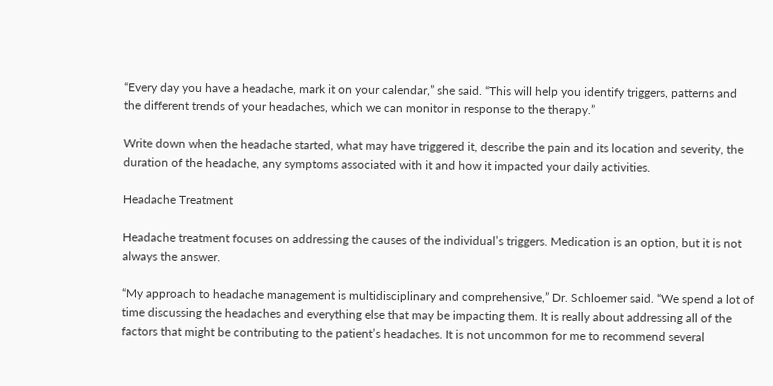“Every day you have a headache, mark it on your calendar,” she said. “This will help you identify triggers, patterns and the different trends of your headaches, which we can monitor in response to the therapy.”

Write down when the headache started, what may have triggered it, describe the pain and its location and severity, the duration of the headache, any symptoms associated with it and how it impacted your daily activities.

Headache Treatment

Headache treatment focuses on addressing the causes of the individual’s triggers. Medication is an option, but it is not always the answer.

“My approach to headache management is multidisciplinary and comprehensive,” Dr. Schloemer said. “We spend a lot of time discussing the headaches and everything else that may be impacting them. It is really about addressing all of the factors that might be contributing to the patient’s headaches. It is not uncommon for me to recommend several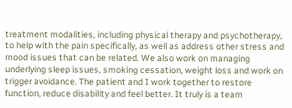treatment modalities, including physical therapy and psychotherapy, to help with the pain specifically, as well as address other stress and mood issues that can be related. We also work on managing underlying sleep issues, smoking cessation, weight loss and work on trigger avoidance. The patient and I work together to restore function, reduce disability and feel better. It truly is a team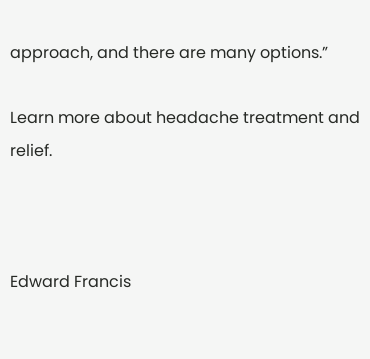approach, and there are many options.”

Learn more about headache treatment and relief.



Edward Francis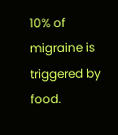10% of migraine is triggered by food.